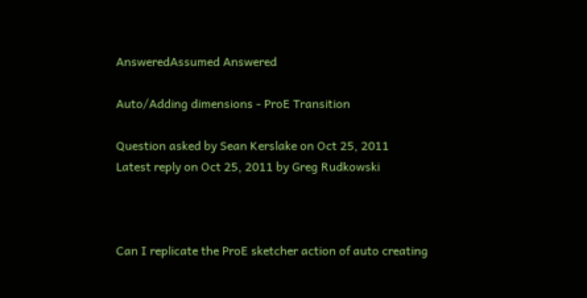AnsweredAssumed Answered

Auto/Adding dimensions - ProE Transition

Question asked by Sean Kerslake on Oct 25, 2011
Latest reply on Oct 25, 2011 by Greg Rudkowski



Can I replicate the ProE sketcher action of auto creating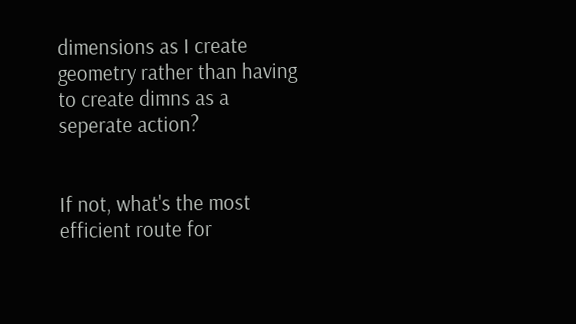dimensions as I create geometry rather than having to create dimns as a seperate action?


If not, what's the most efficient route for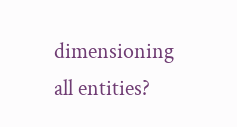dimensioning all entities?